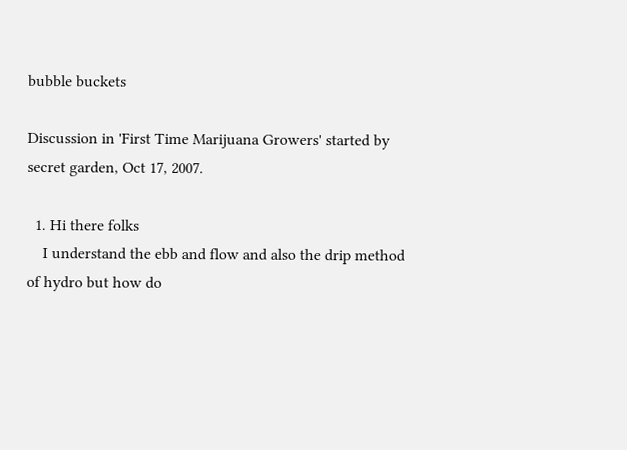bubble buckets

Discussion in 'First Time Marijuana Growers' started by secret garden, Oct 17, 2007.

  1. Hi there folks
    I understand the ebb and flow and also the drip method of hydro but how do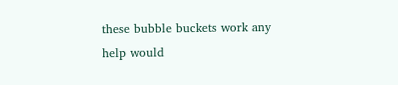these bubble buckets work any help would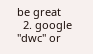be great
  2. google "dwc" or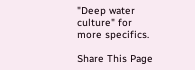"Deep water culture" for more specifics.

Share This Page